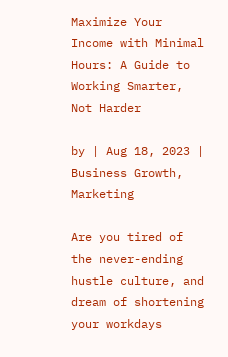Maximize Your Income with Minimal Hours: A Guide to Working Smarter, Not Harder

by | Aug 18, 2023 | Business Growth, Marketing

Are you tired of the never-ending hustle culture, and dream of shortening your workdays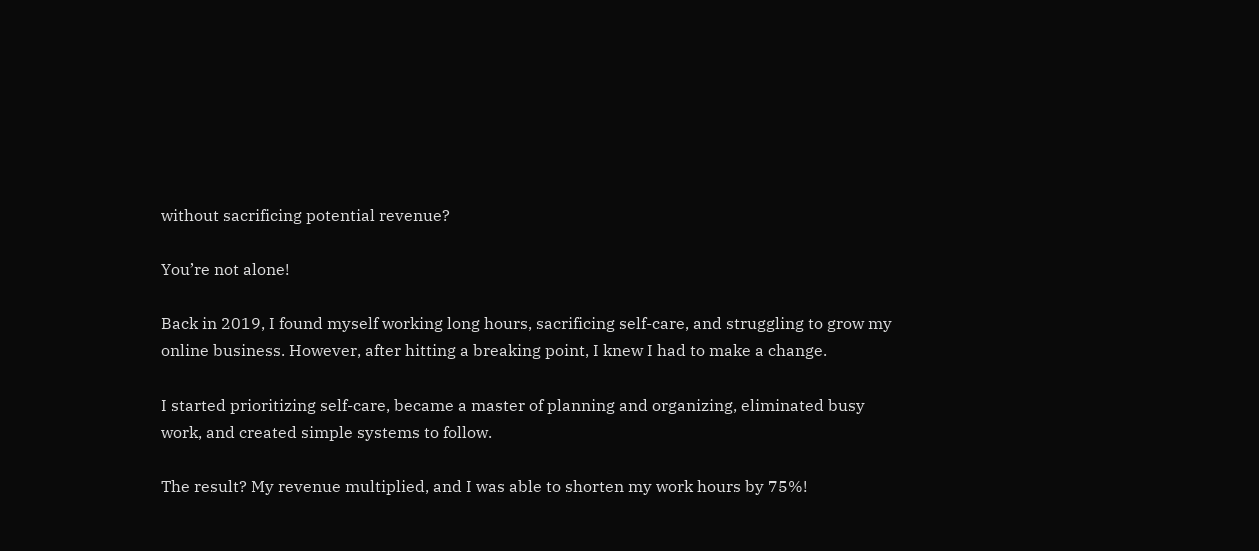without sacrificing potential revenue?

You’re not alone!

Back in 2019, I found myself working long hours, sacrificing self-care, and struggling to grow my online business. However, after hitting a breaking point, I knew I had to make a change.

I started prioritizing self-care, became a master of planning and organizing, eliminated busy work, and created simple systems to follow.

The result? My revenue multiplied, and I was able to shorten my work hours by 75%!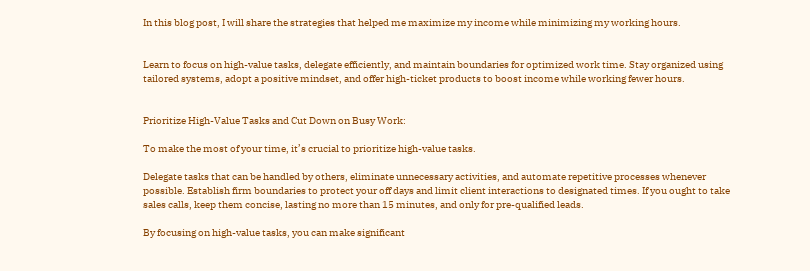In this blog post, I will share the strategies that helped me maximize my income while minimizing my working hours.


Learn to focus on high-value tasks, delegate efficiently, and maintain boundaries for optimized work time. Stay organized using tailored systems, adopt a positive mindset, and offer high-ticket products to boost income while working fewer hours.


Prioritize High-Value Tasks and Cut Down on Busy Work:

To make the most of your time, it’s crucial to prioritize high-value tasks.

Delegate tasks that can be handled by others, eliminate unnecessary activities, and automate repetitive processes whenever possible. Establish firm boundaries to protect your off days and limit client interactions to designated times. If you ought to take sales calls, keep them concise, lasting no more than 15 minutes, and only for pre-qualified leads.

By focusing on high-value tasks, you can make significant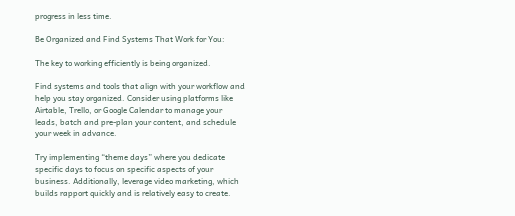progress in less time.

Be Organized and Find Systems That Work for You:

The key to working efficiently is being organized.

Find systems and tools that align with your workflow and help you stay organized. Consider using platforms like Airtable, Trello, or Google Calendar to manage your leads, batch and pre-plan your content, and schedule your week in advance.

Try implementing “theme days” where you dedicate specific days to focus on specific aspects of your business. Additionally, leverage video marketing, which builds rapport quickly and is relatively easy to create.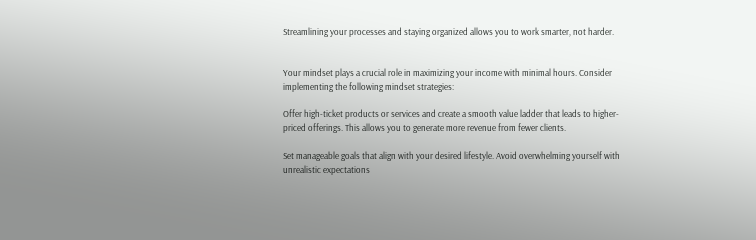Streamlining your processes and staying organized allows you to work smarter, not harder.


Your mindset plays a crucial role in maximizing your income with minimal hours. Consider implementing the following mindset strategies:

Offer high-ticket products or services and create a smooth value ladder that leads to higher-priced offerings. This allows you to generate more revenue from fewer clients.

Set manageable goals that align with your desired lifestyle. Avoid overwhelming yourself with unrealistic expectations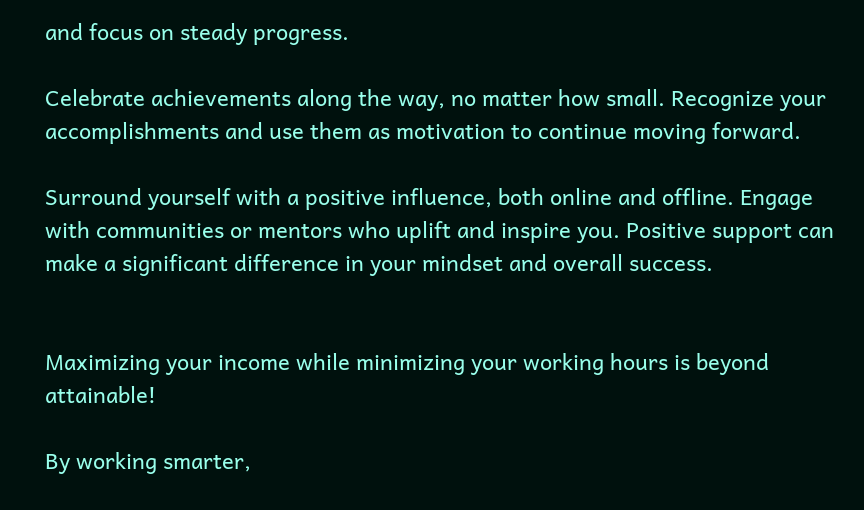and focus on steady progress.

Celebrate achievements along the way, no matter how small. Recognize your accomplishments and use them as motivation to continue moving forward.

Surround yourself with a positive influence, both online and offline. Engage with communities or mentors who uplift and inspire you. Positive support can make a significant difference in your mindset and overall success.


Maximizing your income while minimizing your working hours is beyond attainable!

By working smarter,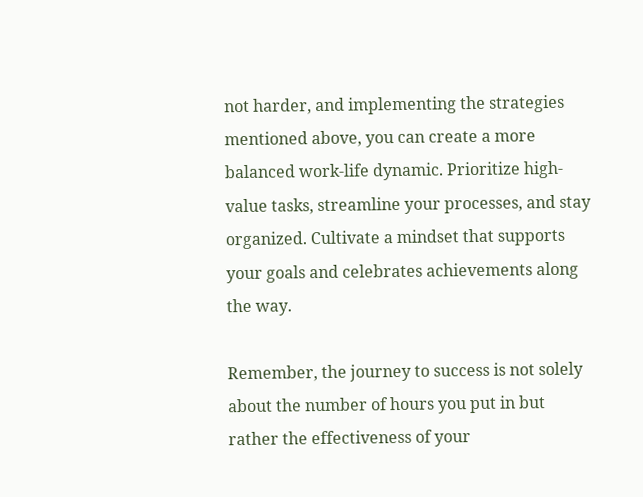not harder, and implementing the strategies mentioned above, you can create a more balanced work-life dynamic. Prioritize high-value tasks, streamline your processes, and stay organized. Cultivate a mindset that supports your goals and celebrates achievements along the way.

Remember, the journey to success is not solely about the number of hours you put in but rather the effectiveness of your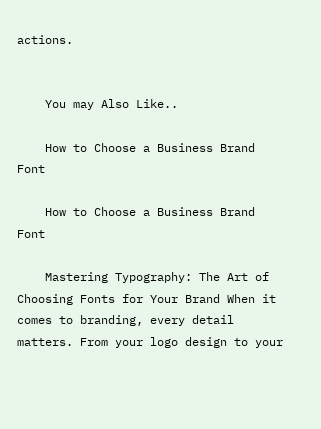actions.


    You may Also Like..

    How to Choose a Business Brand Font

    How to Choose a Business Brand Font

    Mastering Typography: The Art of Choosing Fonts for Your Brand When it comes to branding, every detail matters. From your logo design to your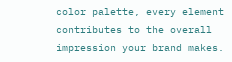color palette, every element contributes to the overall impression your brand makes.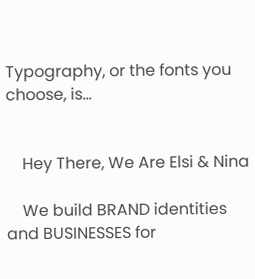Typography, or the fonts you choose, is...


    Hey There, We Are Elsi & Nina

    We build BRAND identities and BUSINESSES for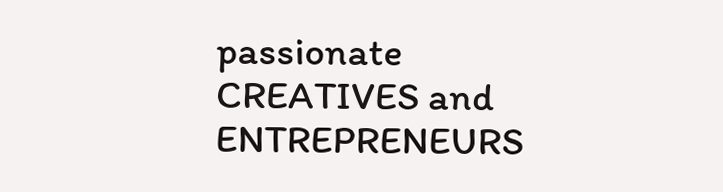passionate CREATIVES and ENTREPRENEURS